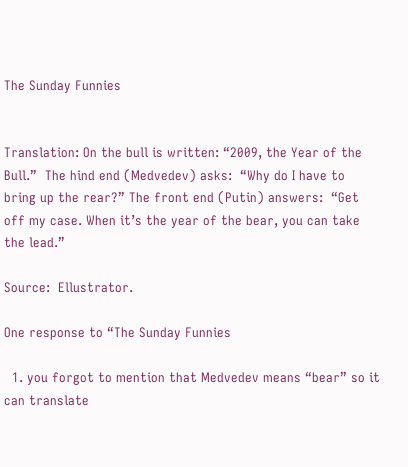The Sunday Funnies


Translation: On the bull is written: “2009, the Year of the Bull.”  The hind end (Medvedev) asks:  “Why do I have to bring up the rear?” The front end (Putin) answers:  “Get off my case. When it’s the year of the bear, you can take the lead.”

Source:  Ellustrator.

One response to “The Sunday Funnies

  1. you forgot to mention that Medvedev means “bear” so it can translate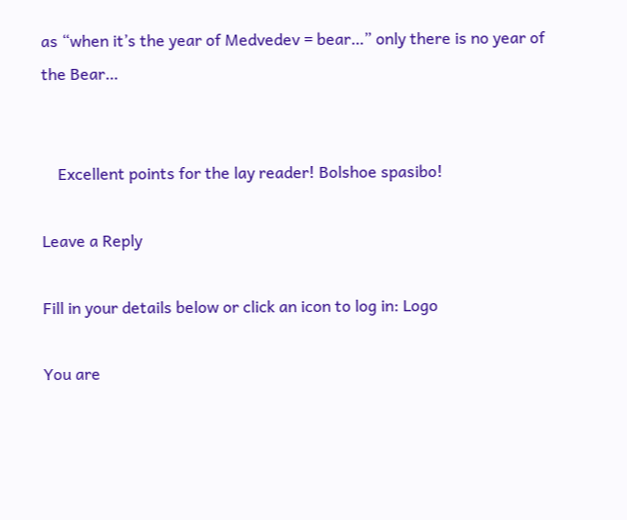as “when it’s the year of Medvedev = bear…” only there is no year of the Bear…


    Excellent points for the lay reader! Bolshoe spasibo!

Leave a Reply

Fill in your details below or click an icon to log in: Logo

You are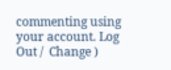commenting using your account. Log Out /  Change )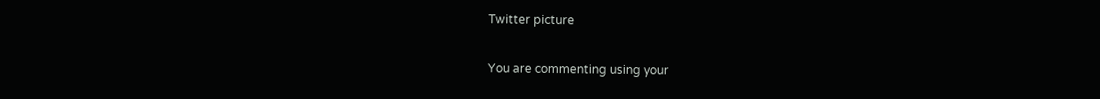Twitter picture

You are commenting using your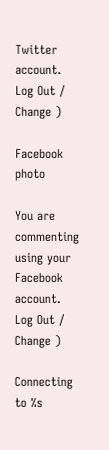Twitter account. Log Out /  Change )

Facebook photo

You are commenting using your Facebook account. Log Out /  Change )

Connecting to %s